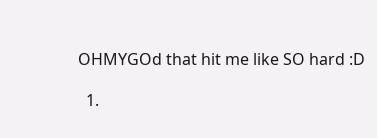OHMYGOd that hit me like SO hard :D

  1.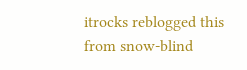itrocks reblogged this from snow-blind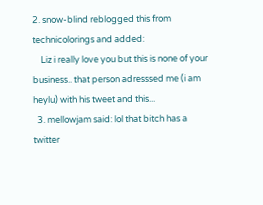2. snow-blind reblogged this from technicolorings and added:
    Liz i really love you but this is none of your business.. that person adresssed me (i am heylu) with his tweet and this...
  3. mellowjam said: lol that bitch has a twitter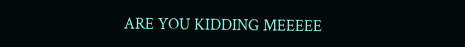ARE YOU KIDDING MEEEEE